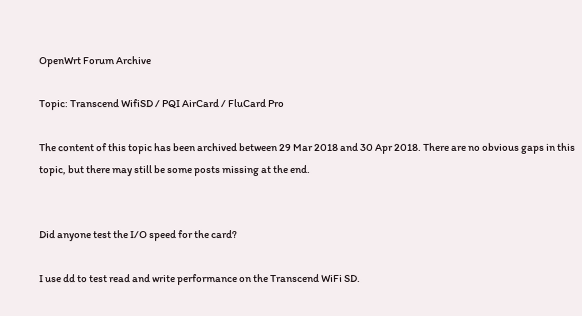OpenWrt Forum Archive

Topic: Transcend WifiSD / PQI AirCard / FluCard Pro

The content of this topic has been archived between 29 Mar 2018 and 30 Apr 2018. There are no obvious gaps in this topic, but there may still be some posts missing at the end.


Did anyone test the I/O speed for the card?

I use dd to test read and write performance on the Transcend WiFi SD.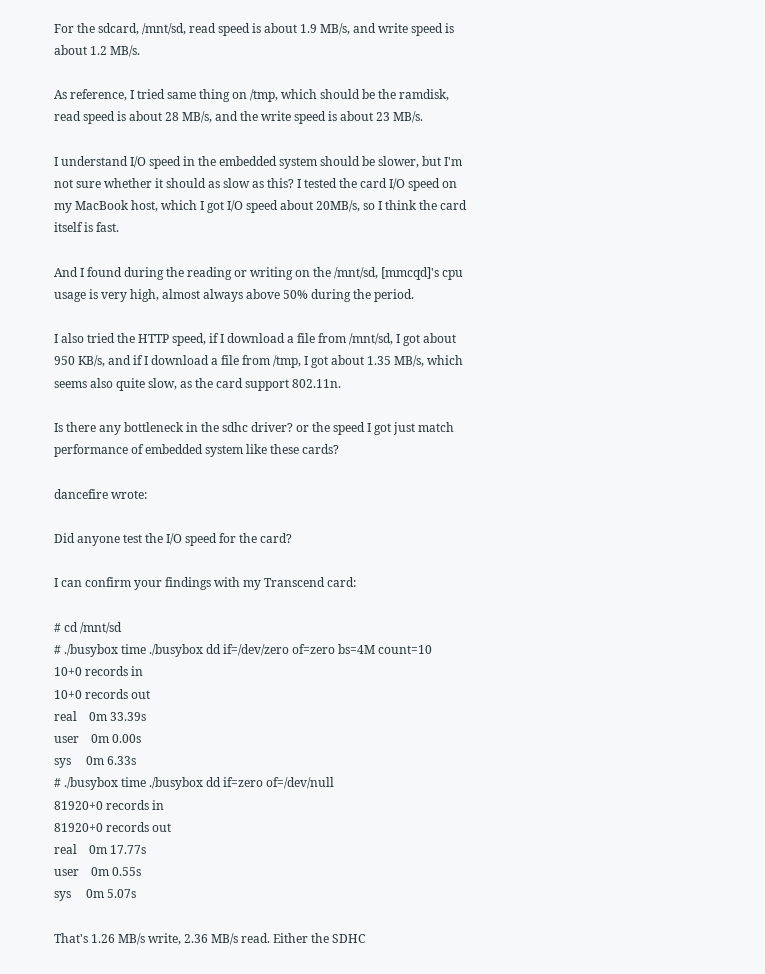For the sdcard, /mnt/sd, read speed is about 1.9 MB/s, and write speed is about 1.2 MB/s.

As reference, I tried same thing on /tmp, which should be the ramdisk, read speed is about 28 MB/s, and the write speed is about 23 MB/s.

I understand I/O speed in the embedded system should be slower, but I'm not sure whether it should as slow as this? I tested the card I/O speed on my MacBook host, which I got I/O speed about 20MB/s, so I think the card itself is fast.

And I found during the reading or writing on the /mnt/sd, [mmcqd]'s cpu usage is very high, almost always above 50% during the period.

I also tried the HTTP speed, if I download a file from /mnt/sd, I got about 950 KB/s, and if I download a file from /tmp, I got about 1.35 MB/s, which seems also quite slow, as the card support 802.11n.

Is there any bottleneck in the sdhc driver? or the speed I got just match performance of embedded system like these cards?

dancefire wrote:

Did anyone test the I/O speed for the card?

I can confirm your findings with my Transcend card:

# cd /mnt/sd
# ./busybox time ./busybox dd if=/dev/zero of=zero bs=4M count=10
10+0 records in
10+0 records out
real    0m 33.39s
user    0m 0.00s
sys     0m 6.33s
# ./busybox time ./busybox dd if=zero of=/dev/null
81920+0 records in
81920+0 records out
real    0m 17.77s
user    0m 0.55s
sys     0m 5.07s

That's 1.26 MB/s write, 2.36 MB/s read. Either the SDHC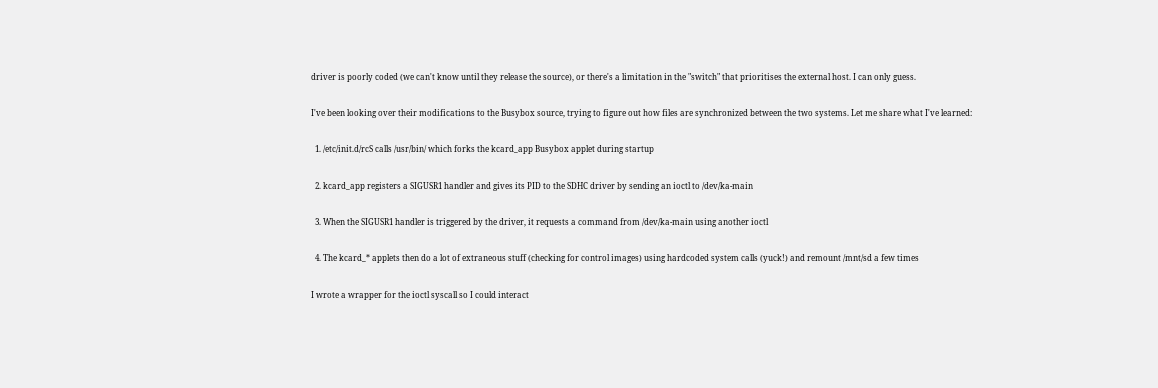driver is poorly coded (we can't know until they release the source), or there's a limitation in the "switch" that prioritises the external host. I can only guess.

I've been looking over their modifications to the Busybox source, trying to figure out how files are synchronized between the two systems. Let me share what I've learned:

  1. /etc/init.d/rcS calls /usr/bin/ which forks the kcard_app Busybox applet during startup

  2. kcard_app registers a SIGUSR1 handler and gives its PID to the SDHC driver by sending an ioctl to /dev/ka-main

  3. When the SIGUSR1 handler is triggered by the driver, it requests a command from /dev/ka-main using another ioctl

  4. The kcard_* applets then do a lot of extraneous stuff (checking for control images) using hardcoded system calls (yuck!) and remount /mnt/sd a few times

I wrote a wrapper for the ioctl syscall so I could interact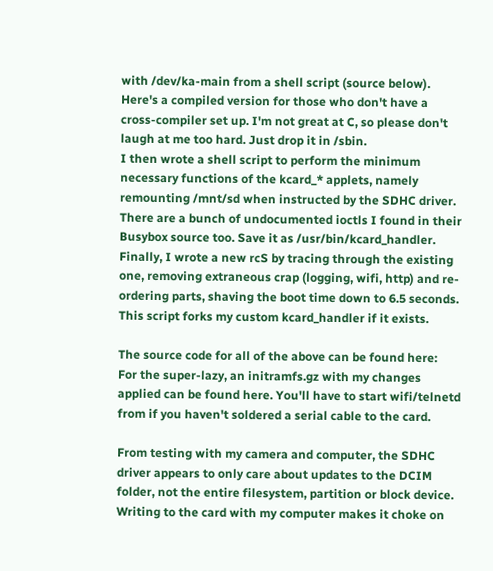with /dev/ka-main from a shell script (source below). Here's a compiled version for those who don't have a cross-compiler set up. I'm not great at C, so please don't laugh at me too hard. Just drop it in /sbin.
I then wrote a shell script to perform the minimum necessary functions of the kcard_* applets, namely remounting /mnt/sd when instructed by the SDHC driver. There are a bunch of undocumented ioctls I found in their Busybox source too. Save it as /usr/bin/kcard_handler.
Finally, I wrote a new rcS by tracing through the existing one, removing extraneous crap (logging, wifi, http) and re-ordering parts, shaving the boot time down to 6.5 seconds. This script forks my custom kcard_handler if it exists.

The source code for all of the above can be found here:
For the super-lazy, an initramfs.gz with my changes applied can be found here. You'll have to start wifi/telnetd from if you haven't soldered a serial cable to the card.

From testing with my camera and computer, the SDHC driver appears to only care about updates to the DCIM folder, not the entire filesystem, partition or block device. Writing to the card with my computer makes it choke on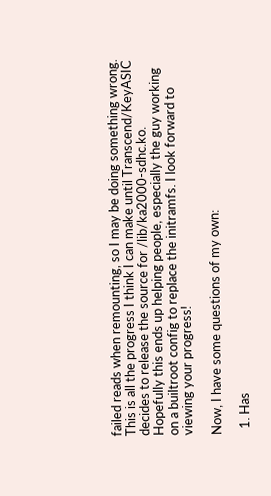failed reads when remounting, so I may be doing something wrong.
This is all the progress I think I can make until Transcend/KeyASIC decides to release the source for /lib/ka2000-sdhc.ko.
Hopefully this ends up helping people, especially the guy working on a builtroot config to replace the initramfs. I look forward to viewing your progress!

Now, I have some questions of my own:

  1. Has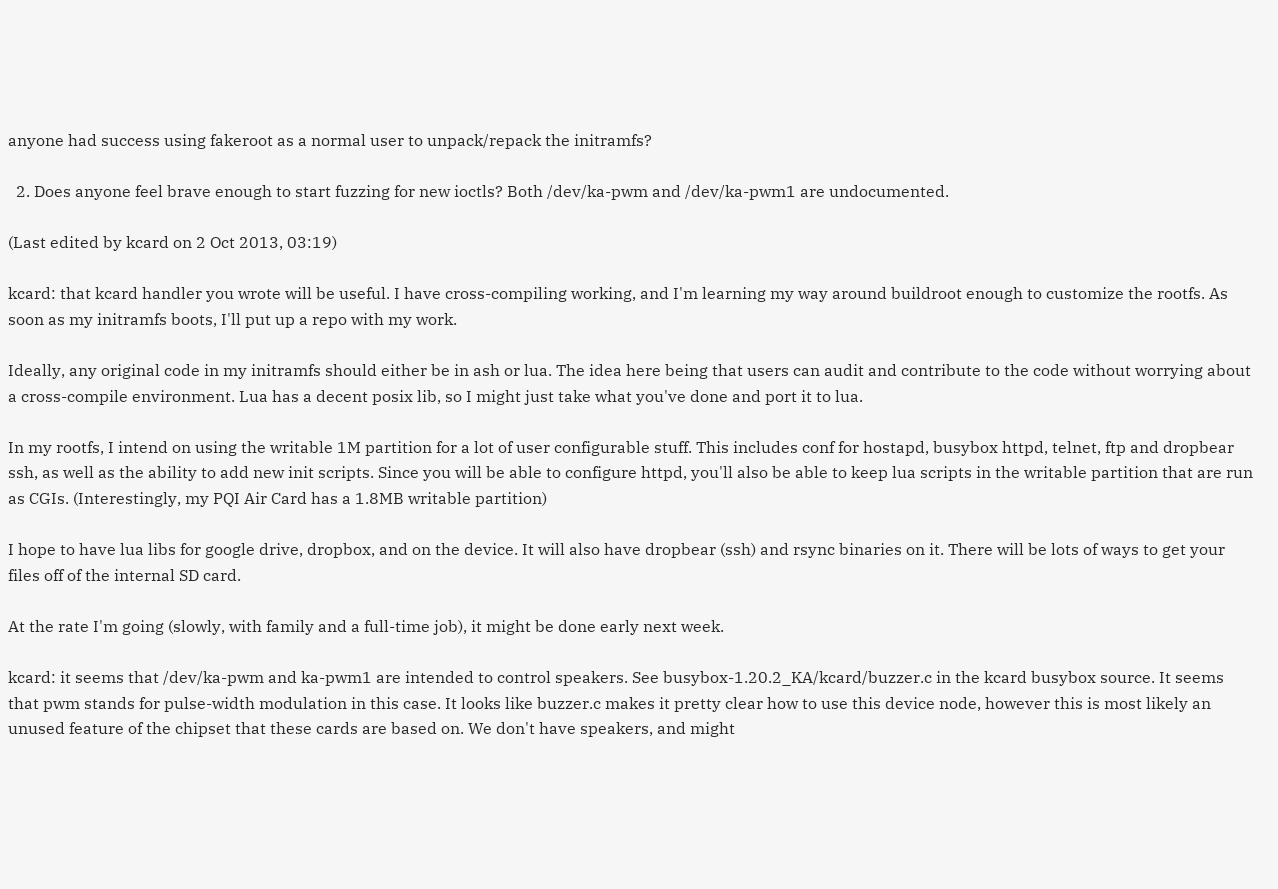anyone had success using fakeroot as a normal user to unpack/repack the initramfs?

  2. Does anyone feel brave enough to start fuzzing for new ioctls? Both /dev/ka-pwm and /dev/ka-pwm1 are undocumented.

(Last edited by kcard on 2 Oct 2013, 03:19)

kcard: that kcard handler you wrote will be useful. I have cross-compiling working, and I'm learning my way around buildroot enough to customize the rootfs. As soon as my initramfs boots, I'll put up a repo with my work.

Ideally, any original code in my initramfs should either be in ash or lua. The idea here being that users can audit and contribute to the code without worrying about a cross-compile environment. Lua has a decent posix lib, so I might just take what you've done and port it to lua.

In my rootfs, I intend on using the writable 1M partition for a lot of user configurable stuff. This includes conf for hostapd, busybox httpd, telnet, ftp and dropbear ssh, as well as the ability to add new init scripts. Since you will be able to configure httpd, you'll also be able to keep lua scripts in the writable partition that are run as CGIs. (Interestingly, my PQI Air Card has a 1.8MB writable partition)

I hope to have lua libs for google drive, dropbox, and on the device. It will also have dropbear (ssh) and rsync binaries on it. There will be lots of ways to get your files off of the internal SD card.

At the rate I'm going (slowly, with family and a full-time job), it might be done early next week.

kcard: it seems that /dev/ka-pwm and ka-pwm1 are intended to control speakers. See busybox-1.20.2_KA/kcard/buzzer.c in the kcard busybox source. It seems that pwm stands for pulse-width modulation in this case. It looks like buzzer.c makes it pretty clear how to use this device node, however this is most likely an unused feature of the chipset that these cards are based on. We don't have speakers, and might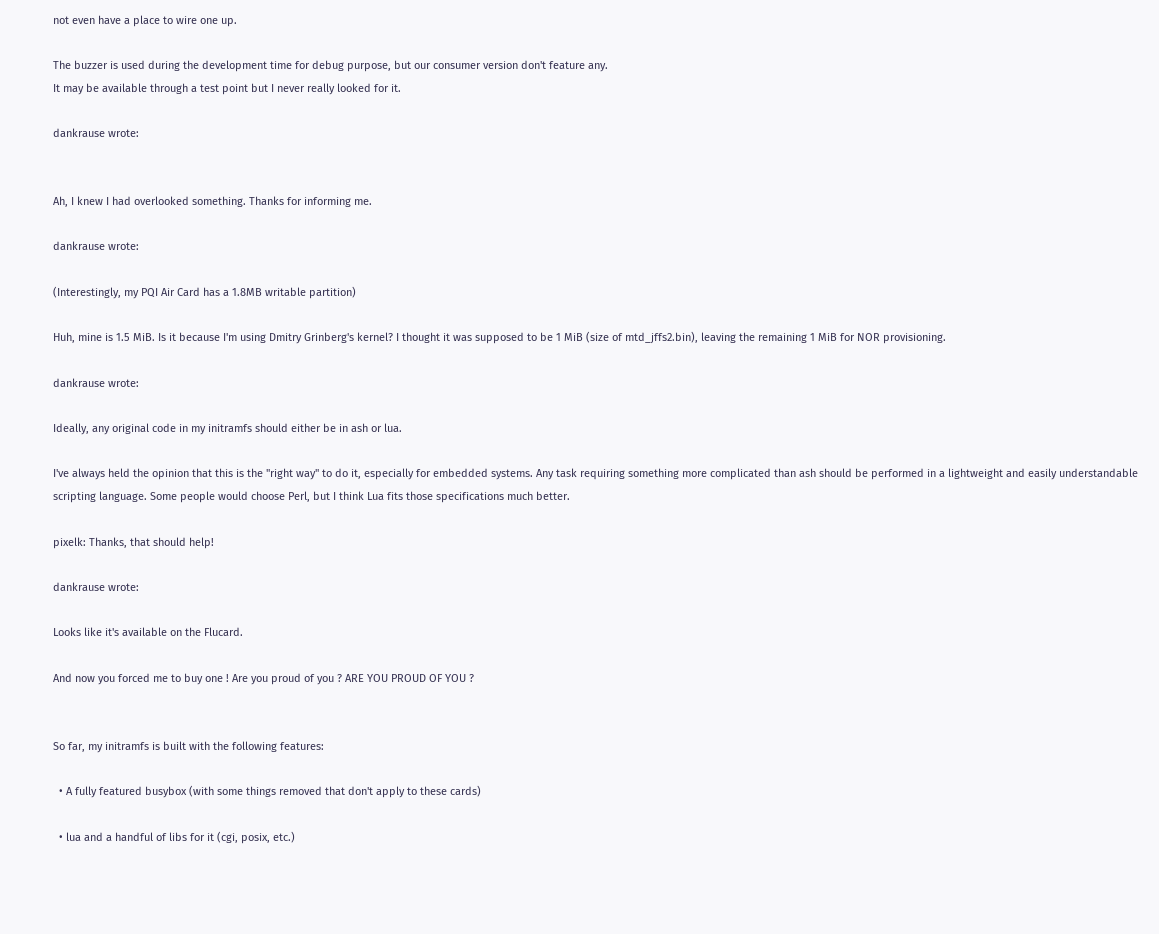not even have a place to wire one up.

The buzzer is used during the development time for debug purpose, but our consumer version don't feature any.
It may be available through a test point but I never really looked for it.

dankrause wrote:


Ah, I knew I had overlooked something. Thanks for informing me.

dankrause wrote:

(Interestingly, my PQI Air Card has a 1.8MB writable partition)

Huh, mine is 1.5 MiB. Is it because I'm using Dmitry Grinberg's kernel? I thought it was supposed to be 1 MiB (size of mtd_jffs2.bin), leaving the remaining 1 MiB for NOR provisioning.

dankrause wrote:

Ideally, any original code in my initramfs should either be in ash or lua.

I've always held the opinion that this is the "right way" to do it, especially for embedded systems. Any task requiring something more complicated than ash should be performed in a lightweight and easily understandable scripting language. Some people would choose Perl, but I think Lua fits those specifications much better.

pixelk: Thanks, that should help!

dankrause wrote:

Looks like it's available on the Flucard.

And now you forced me to buy one ! Are you proud of you ? ARE YOU PROUD OF YOU ?


So far, my initramfs is built with the following features:

  • A fully featured busybox (with some things removed that don't apply to these cards)

  • lua and a handful of libs for it (cgi, posix, etc.)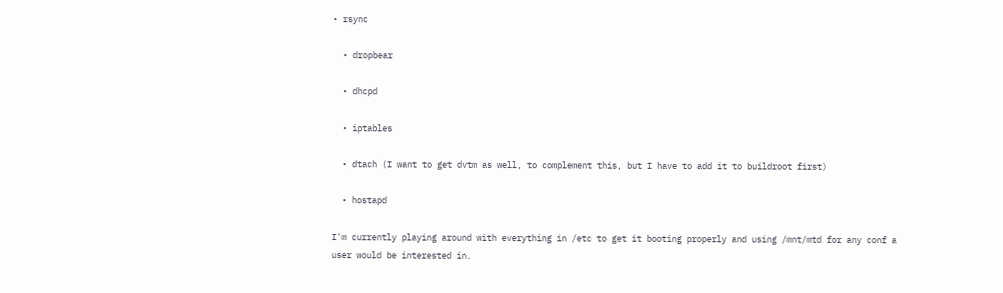• rsync

  • dropbear

  • dhcpd

  • iptables

  • dtach (I want to get dvtm as well, to complement this, but I have to add it to buildroot first)

  • hostapd

I'm currently playing around with everything in /etc to get it booting properly and using /mnt/mtd for any conf a user would be interested in.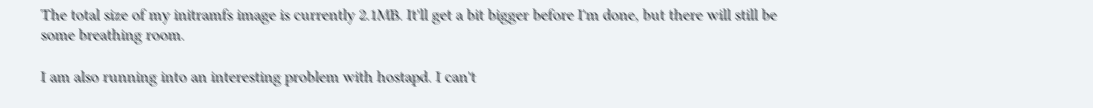The total size of my initramfs image is currently 2.1MB. It'll get a bit bigger before I'm done, but there will still be some breathing room.

I am also running into an interesting problem with hostapd. I can't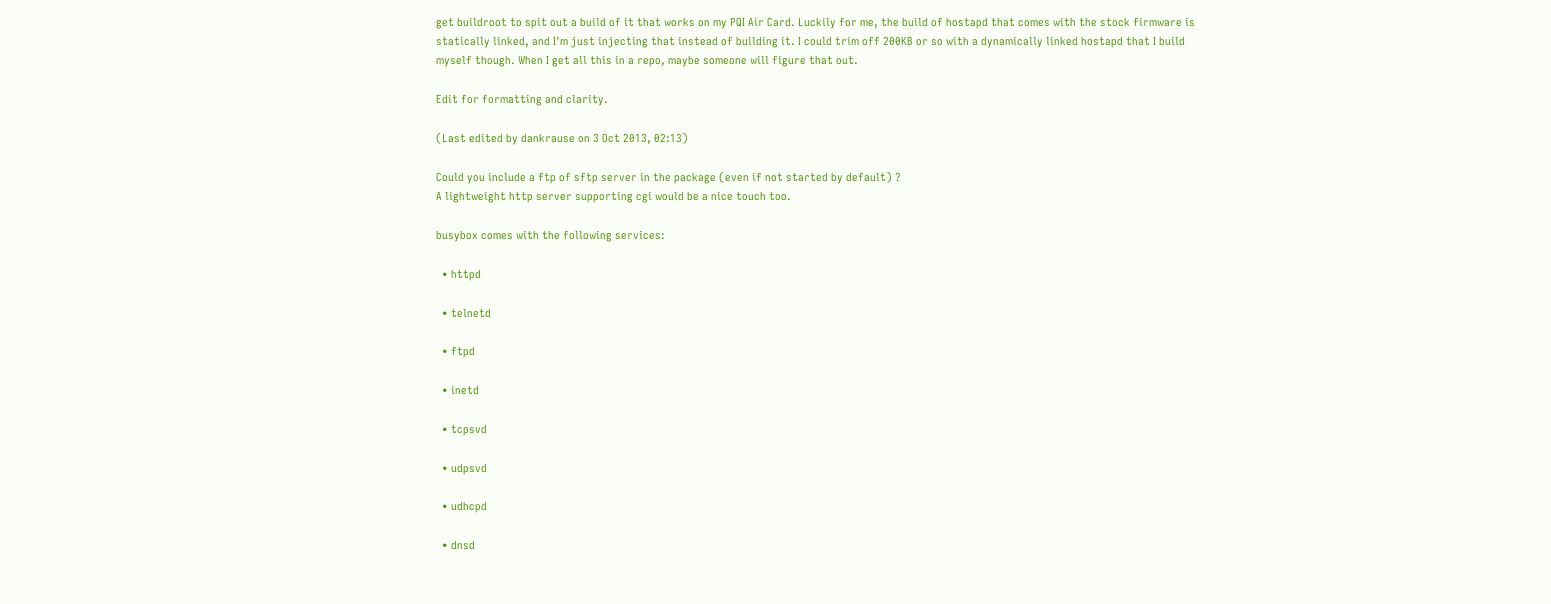get buildroot to spit out a build of it that works on my PQI Air Card. Luckily for me, the build of hostapd that comes with the stock firmware is statically linked, and I'm just injecting that instead of building it. I could trim off 200KB or so with a dynamically linked hostapd that I build myself though. When I get all this in a repo, maybe someone will figure that out.

Edit for formatting and clarity.

(Last edited by dankrause on 3 Oct 2013, 02:13)

Could you include a ftp of sftp server in the package (even if not started by default) ?
A lightweight http server supporting cgi would be a nice touch too.

busybox comes with the following services:

  • httpd

  • telnetd

  • ftpd

  • inetd

  • tcpsvd

  • udpsvd

  • udhcpd

  • dnsd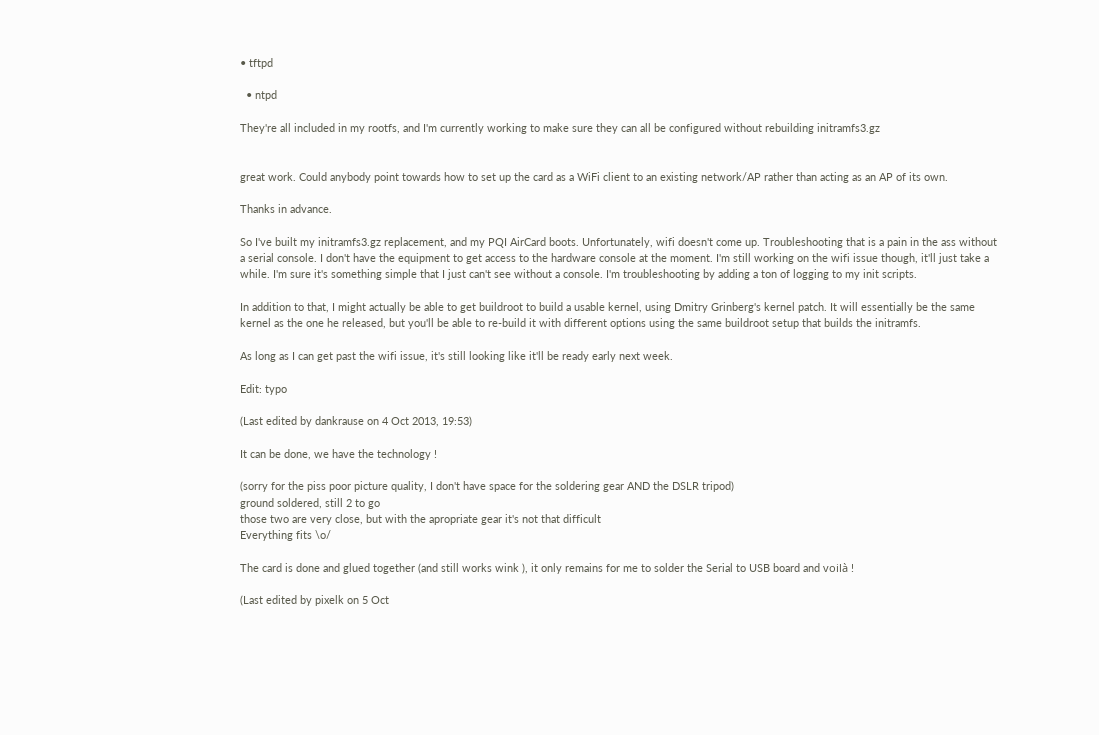• tftpd

  • ntpd

They're all included in my rootfs, and I'm currently working to make sure they can all be configured without rebuilding initramfs3.gz


great work. Could anybody point towards how to set up the card as a WiFi client to an existing network/AP rather than acting as an AP of its own.

Thanks in advance.

So I've built my initramfs3.gz replacement, and my PQI AirCard boots. Unfortunately, wifi doesn't come up. Troubleshooting that is a pain in the ass without a serial console. I don't have the equipment to get access to the hardware console at the moment. I'm still working on the wifi issue though, it'll just take a while. I'm sure it's something simple that I just can't see without a console. I'm troubleshooting by adding a ton of logging to my init scripts.

In addition to that, I might actually be able to get buildroot to build a usable kernel, using Dmitry Grinberg's kernel patch. It will essentially be the same kernel as the one he released, but you'll be able to re-build it with different options using the same buildroot setup that builds the initramfs.

As long as I can get past the wifi issue, it's still looking like it'll be ready early next week.

Edit: typo

(Last edited by dankrause on 4 Oct 2013, 19:53)

It can be done, we have the technology !

(sorry for the piss poor picture quality, I don't have space for the soldering gear AND the DSLR tripod)
ground soldered, still 2 to go
those two are very close, but with the apropriate gear it's not that difficult
Everything fits \o/

The card is done and glued together (and still works wink ), it only remains for me to solder the Serial to USB board and voilà !

(Last edited by pixelk on 5 Oct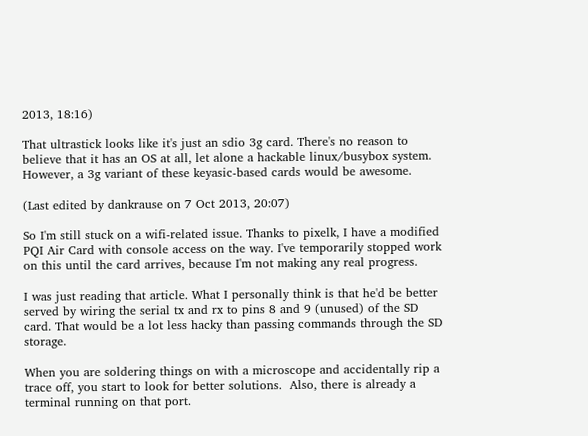2013, 18:16)

That ultrastick looks like it's just an sdio 3g card. There's no reason to believe that it has an OS at all, let alone a hackable linux/busybox system. However, a 3g variant of these keyasic-based cards would be awesome.

(Last edited by dankrause on 7 Oct 2013, 20:07)

So I'm still stuck on a wifi-related issue. Thanks to pixelk, I have a modified PQI Air Card with console access on the way. I've temporarily stopped work on this until the card arrives, because I'm not making any real progress.

I was just reading that article. What I personally think is that he'd be better served by wiring the serial tx and rx to pins 8 and 9 (unused) of the SD card. That would be a lot less hacky than passing commands through the SD storage.

When you are soldering things on with a microscope and accidentally rip a trace off, you start to look for better solutions.  Also, there is already a terminal running on that port.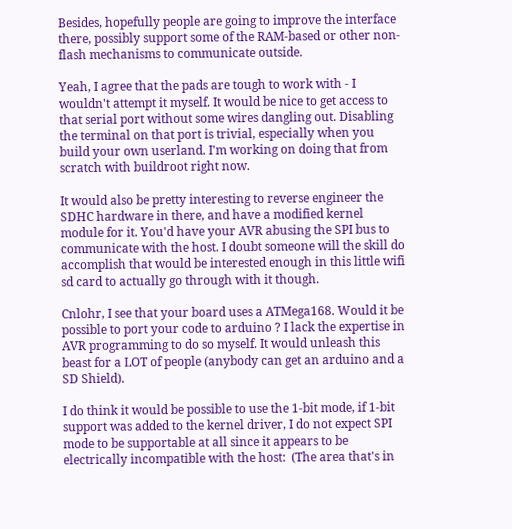Besides, hopefully people are going to improve the interface there, possibly support some of the RAM-based or other non-flash mechanisms to communicate outside.

Yeah, I agree that the pads are tough to work with - I wouldn't attempt it myself. It would be nice to get access to that serial port without some wires dangling out. Disabling the terminal on that port is trivial, especially when you build your own userland. I'm working on doing that from scratch with buildroot right now.

It would also be pretty interesting to reverse engineer the SDHC hardware in there, and have a modified kernel module for it. You'd have your AVR abusing the SPI bus to communicate with the host. I doubt someone will the skill do accomplish that would be interested enough in this little wifi sd card to actually go through with it though.

Cnlohr, I see that your board uses a ATMega168. Would it be possible to port your code to arduino ? I lack the expertise in AVR programming to do so myself. It would unleash this beast for a LOT of people (anybody can get an arduino and a SD Shield).

I do think it would be possible to use the 1-bit mode, if 1-bit support was added to the kernel driver, I do not expect SPI mode to be supportable at all since it appears to be electrically incompatible with the host:  (The area that's in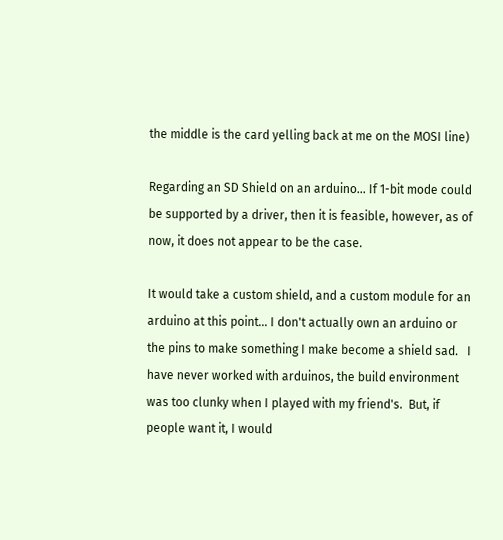the middle is the card yelling back at me on the MOSI line)

Regarding an SD Shield on an arduino... If 1-bit mode could be supported by a driver, then it is feasible, however, as of now, it does not appear to be the case.

It would take a custom shield, and a custom module for an arduino at this point... I don't actually own an arduino or the pins to make something I make become a shield sad.   I have never worked with arduinos, the build environment was too clunky when I played with my friend's.  But, if people want it, I would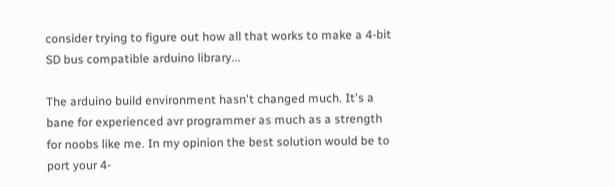consider trying to figure out how all that works to make a 4-bit SD bus compatible arduino library...

The arduino build environment hasn't changed much. It's a bane for experienced avr programmer as much as a strength for noobs like me. In my opinion the best solution would be to port your 4-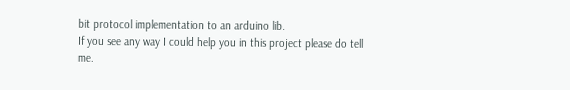bit protocol implementation to an arduino lib.
If you see any way I could help you in this project please do tell me.